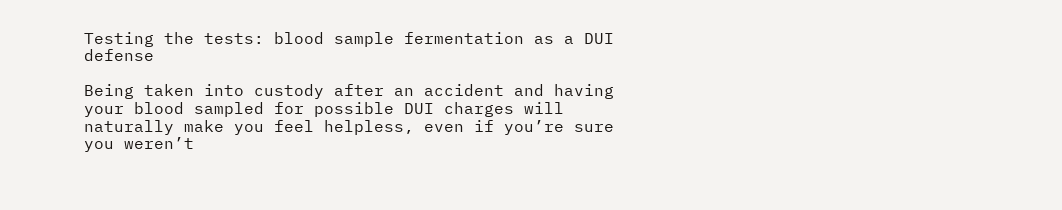Testing the tests: blood sample fermentation as a DUI defense

Being taken into custody after an accident and having your blood sampled for possible DUI charges will naturally make you feel helpless, even if you’re sure you weren’t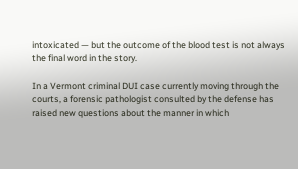intoxicated — but the outcome of the blood test is not always the final word in the story.

In a Vermont criminal DUI case currently moving through the courts, a forensic pathologist consulted by the defense has raised new questions about the manner in which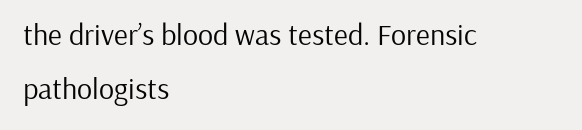the driver’s blood was tested. Forensic pathologists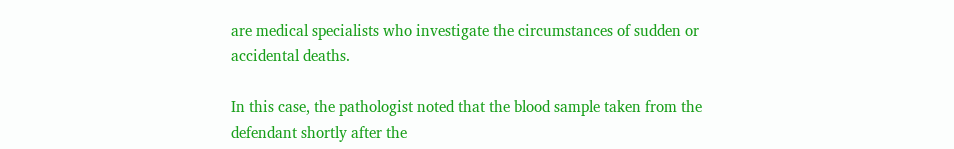are medical specialists who investigate the circumstances of sudden or accidental deaths.

In this case, the pathologist noted that the blood sample taken from the defendant shortly after the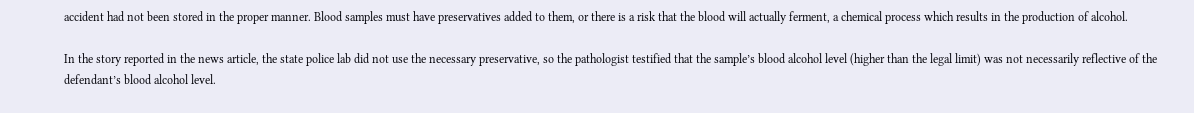accident had not been stored in the proper manner. Blood samples must have preservatives added to them, or there is a risk that the blood will actually ferment, a chemical process which results in the production of alcohol.

In the story reported in the news article, the state police lab did not use the necessary preservative, so the pathologist testified that the sample’s blood alcohol level (higher than the legal limit) was not necessarily reflective of the defendant’s blood alcohol level.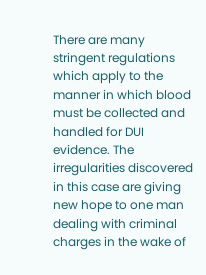There are many stringent regulations which apply to the manner in which blood must be collected and handled for DUI evidence. The irregularities discovered in this case are giving new hope to one man dealing with criminal charges in the wake of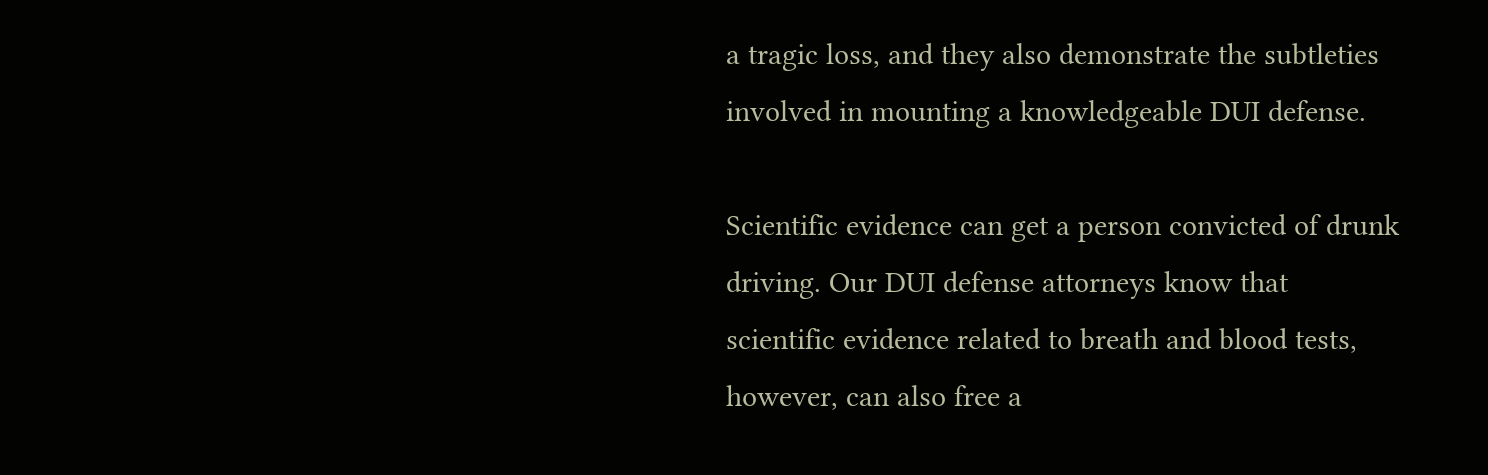a tragic loss, and they also demonstrate the subtleties involved in mounting a knowledgeable DUI defense.

Scientific evidence can get a person convicted of drunk driving. Our DUI defense attorneys know that scientific evidence related to breath and blood tests, however, can also free a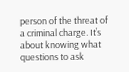person of the threat of a criminal charge. It’s about knowing what questions to ask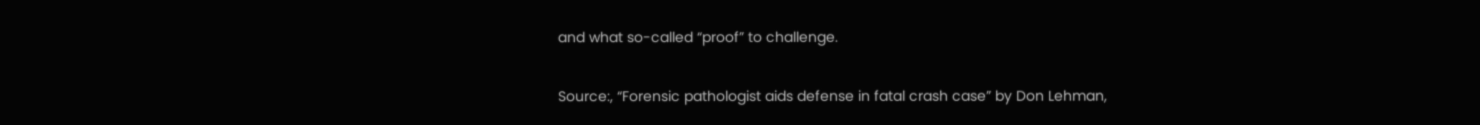and what so-called “proof” to challenge.

Source:, “Forensic pathologist aids defense in fatal crash case” by Don Lehman,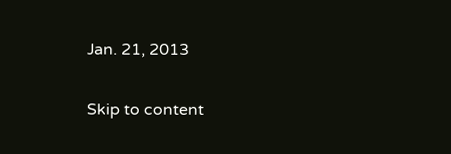Jan. 21, 2013

Skip to content